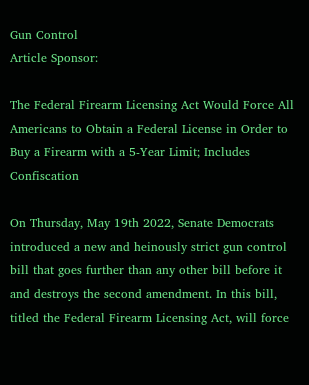Gun Control
Article Sponsor:

The Federal Firearm Licensing Act Would Force All Americans to Obtain a Federal License in Order to Buy a Firearm with a 5-Year Limit; Includes Confiscation

On Thursday, May 19th 2022, Senate Democrats introduced a new and heinously strict gun control bill that goes further than any other bill before it and destroys the second amendment. In this bill, titled the Federal Firearm Licensing Act, will force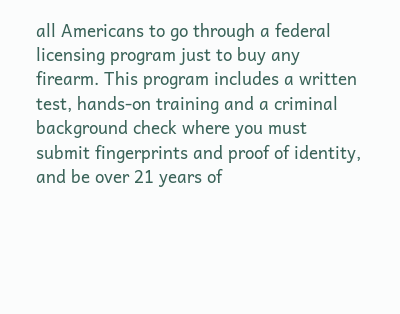all Americans to go through a federal licensing program just to buy any firearm. This program includes a written test, hands-on training and a criminal background check where you must submit fingerprints and proof of identity, and be over 21 years of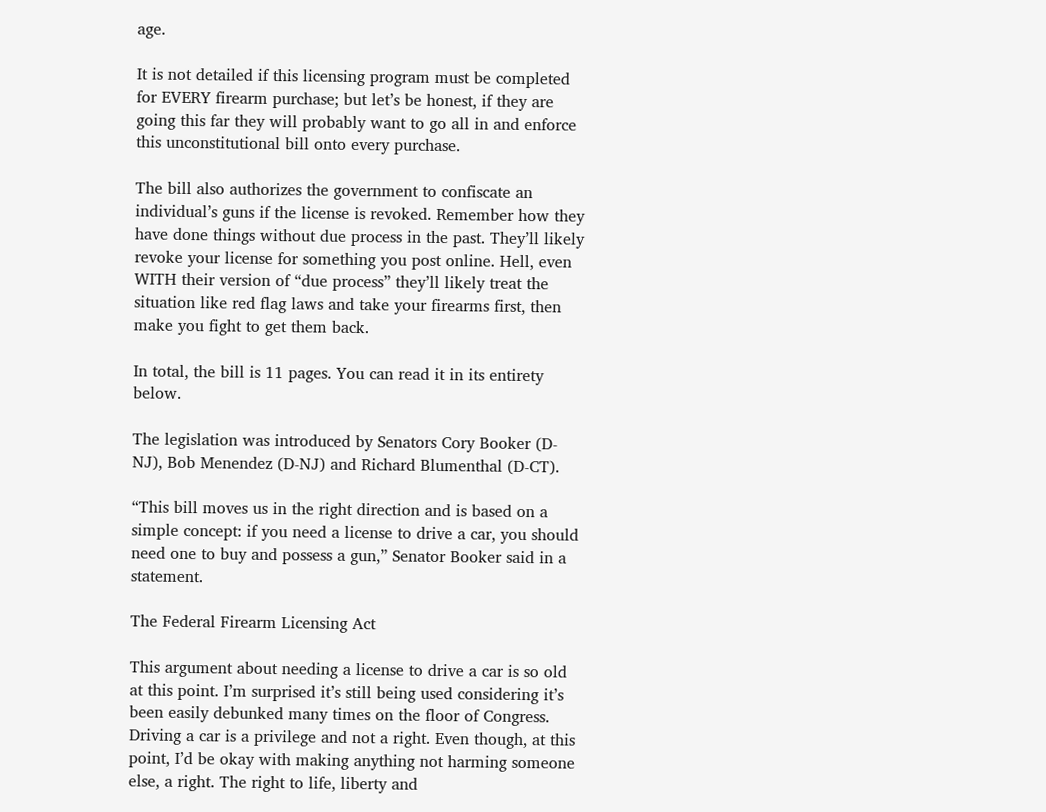age.

It is not detailed if this licensing program must be completed for EVERY firearm purchase; but let’s be honest, if they are going this far they will probably want to go all in and enforce this unconstitutional bill onto every purchase.

The bill also authorizes the government to confiscate an individual’s guns if the license is revoked. Remember how they have done things without due process in the past. They’ll likely revoke your license for something you post online. Hell, even WITH their version of “due process” they’ll likely treat the situation like red flag laws and take your firearms first, then make you fight to get them back.

In total, the bill is 11 pages. You can read it in its entirety below.

The legislation was introduced by Senators Cory Booker (D-NJ), Bob Menendez (D-NJ) and Richard Blumenthal (D-CT).

“This bill moves us in the right direction and is based on a simple concept: if you need a license to drive a car, you should need one to buy and possess a gun,” Senator Booker said in a statement.

The Federal Firearm Licensing Act

This argument about needing a license to drive a car is so old at this point. I’m surprised it’s still being used considering it’s been easily debunked many times on the floor of Congress. Driving a car is a privilege and not a right. Even though, at this point, I’d be okay with making anything not harming someone else, a right. The right to life, liberty and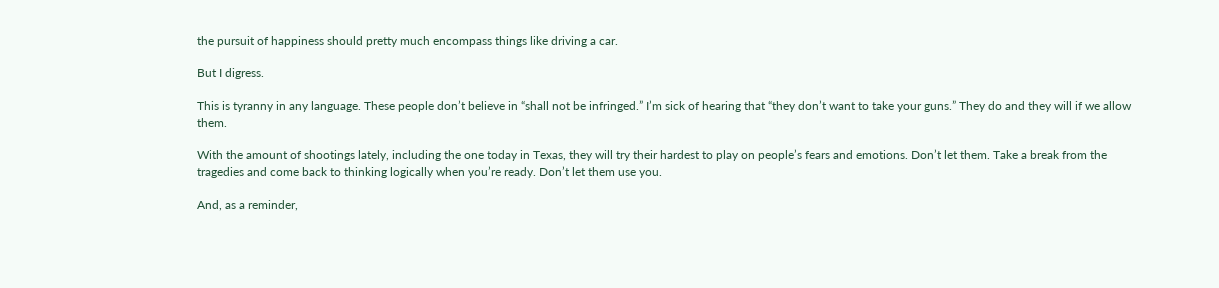the pursuit of happiness should pretty much encompass things like driving a car.

But I digress.

This is tyranny in any language. These people don’t believe in “shall not be infringed.” I’m sick of hearing that “they don’t want to take your guns.” They do and they will if we allow them.

With the amount of shootings lately, including the one today in Texas, they will try their hardest to play on people’s fears and emotions. Don’t let them. Take a break from the tragedies and come back to thinking logically when you’re ready. Don’t let them use you.

And, as a reminder,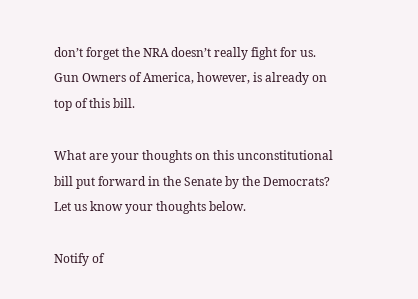don’t forget the NRA doesn’t really fight for us. Gun Owners of America, however, is already on top of this bill.

What are your thoughts on this unconstitutional bill put forward in the Senate by the Democrats? Let us know your thoughts below.

Notify of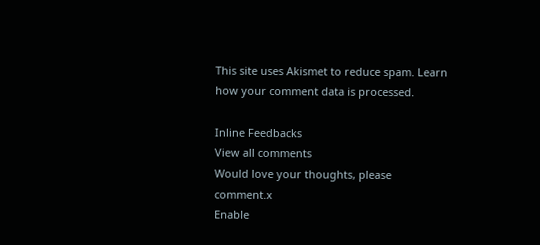This site uses Akismet to reduce spam. Learn how your comment data is processed.

Inline Feedbacks
View all comments
Would love your thoughts, please comment.x
Enable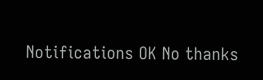Notifications OK No thanks